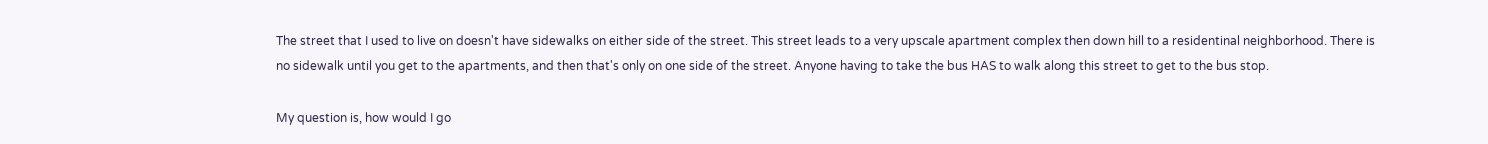The street that I used to live on doesn't have sidewalks on either side of the street. This street leads to a very upscale apartment complex then down hill to a residentinal neighborhood. There is no sidewalk until you get to the apartments, and then that's only on one side of the street. Anyone having to take the bus HAS to walk along this street to get to the bus stop.

My question is, how would I go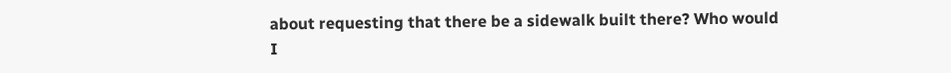about requesting that there be a sidewalk built there? Who would I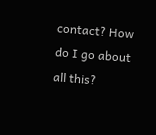contact? How do I go about all this?